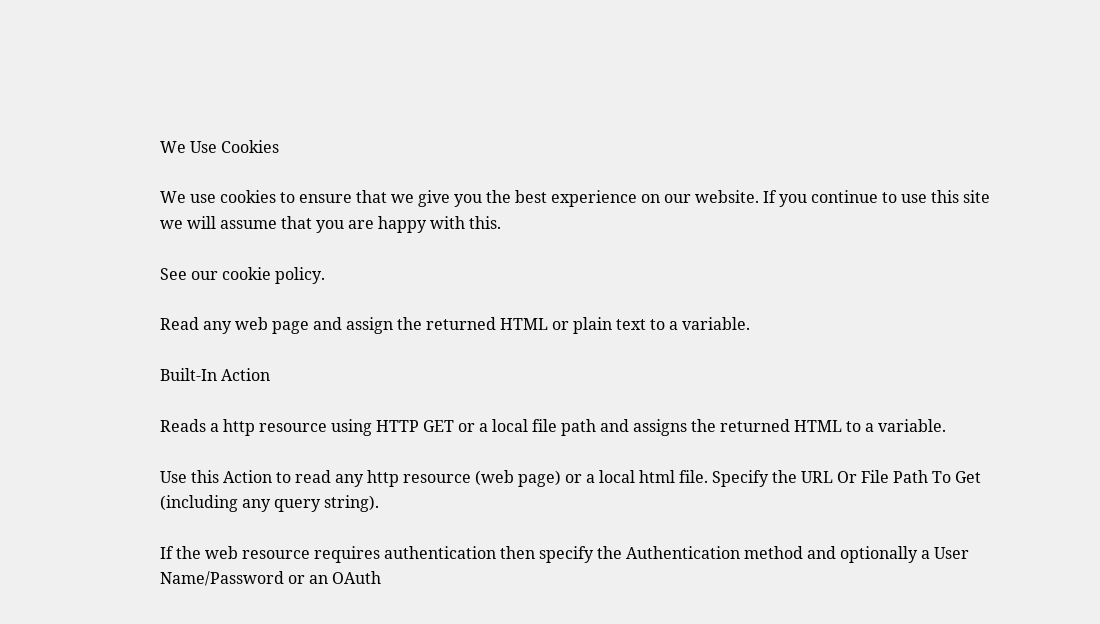We Use Cookies

We use cookies to ensure that we give you the best experience on our website. If you continue to use this site we will assume that you are happy with this.

See our cookie policy.

Read any web page and assign the returned HTML or plain text to a variable.

Built-In Action

Reads a http resource using HTTP GET or a local file path and assigns the returned HTML to a variable.

Use this Action to read any http resource (web page) or a local html file. Specify the URL Or File Path To Get (including any query string).

If the web resource requires authentication then specify the Authentication method and optionally a User Name/Password or an OAuth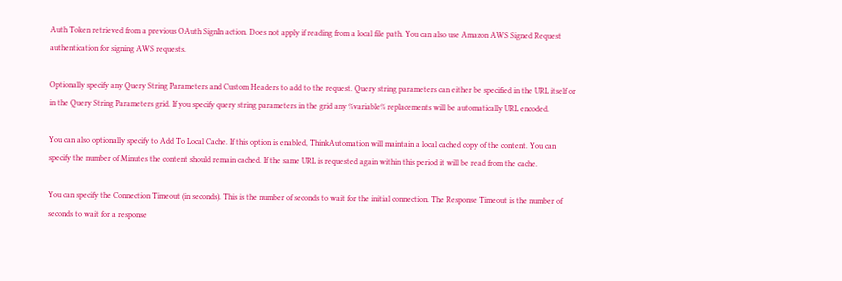Auth Token retrieved from a previous OAuth SignIn action. Does not apply if reading from a local file path. You can also use Amazon AWS Signed Request authentication for signing AWS requests.

Optionally specify any Query String Parameters and Custom Headers to add to the request. Query string parameters can either be specified in the URL itself or in the Query String Parameters grid. If you specify query string parameters in the grid any %variable% replacements will be automatically URL encoded.

You can also optionally specify to Add To Local Cache. If this option is enabled, ThinkAutomation will maintain a local cached copy of the content. You can specify the number of Minutes the content should remain cached. If the same URL is requested again within this period it will be read from the cache.

You can specify the Connection Timeout (in seconds). This is the number of seconds to wait for the initial connection. The Response Timeout is the number of seconds to wait for a response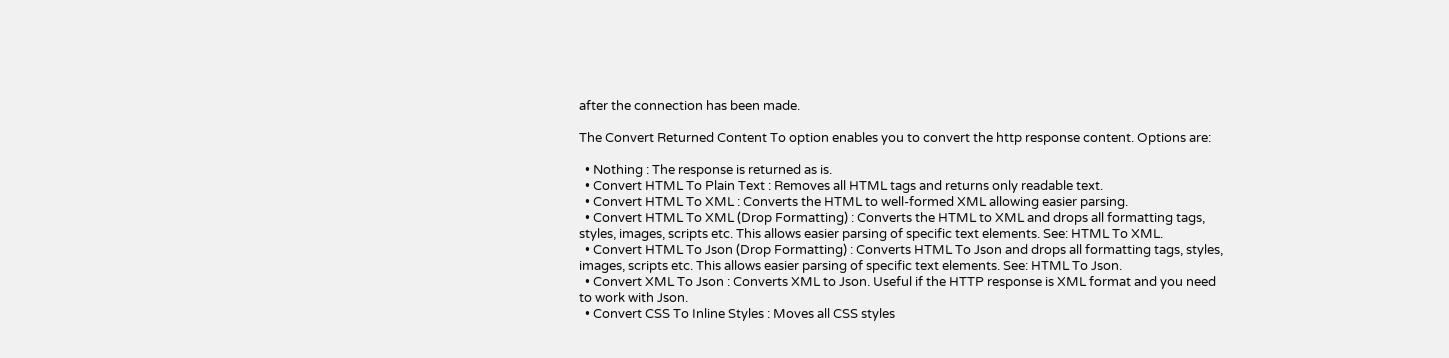after the connection has been made.

The Convert Returned Content To option enables you to convert the http response content. Options are:

  • Nothing : The response is returned as is.
  • Convert HTML To Plain Text : Removes all HTML tags and returns only readable text.
  • Convert HTML To XML : Converts the HTML to well-formed XML allowing easier parsing.
  • Convert HTML To XML (Drop Formatting) : Converts the HTML to XML and drops all formatting tags, styles, images, scripts etc. This allows easier parsing of specific text elements. See: HTML To XML.
  • Convert HTML To Json (Drop Formatting) : Converts HTML To Json and drops all formatting tags, styles, images, scripts etc. This allows easier parsing of specific text elements. See: HTML To Json.
  • Convert XML To Json : Converts XML to Json. Useful if the HTTP response is XML format and you need to work with Json.
  • Convert CSS To Inline Styles : Moves all CSS styles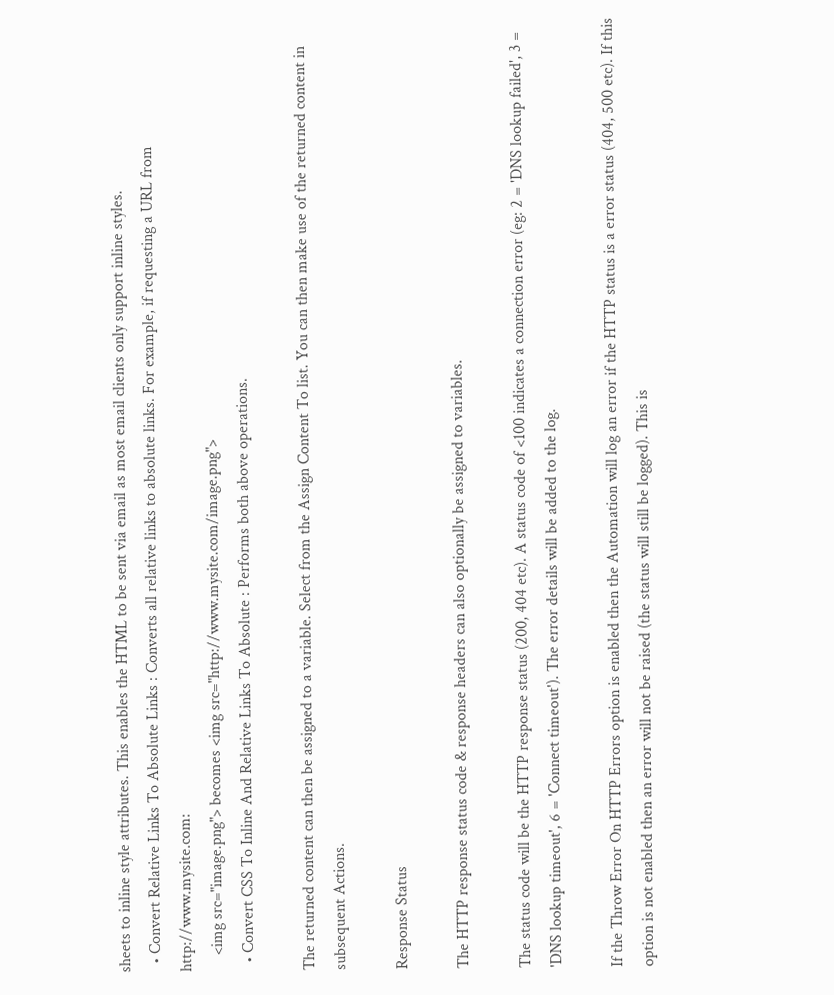sheets to inline style attributes. This enables the HTML to be sent via email as most email clients only support inline styles.
  • Convert Relative Links To Absolute Links : Converts all relative links to absolute links. For example, if requesting a URL from http://www.mysite.com:
    <img src="image.png"> becomes <img src="http://www.mysite.com/image.png">
  • Convert CSS To Inline And Relative Links To Absolute : Performs both above operations.

The returned content can then be assigned to a variable. Select from the Assign Content To list. You can then make use of the returned content in subsequent Actions.

Response Status

The HTTP response status code & response headers can also optionally be assigned to variables.

The status code will be the HTTP response status (200, 404 etc). A status code of <100 indicates a connection error (eg: 2 = 'DNS lookup failed', 3 = 'DNS lookup timeout', 6 = 'Connect timeout'). The error details will be added to the log.

If the Throw Error On HTTP Errors option is enabled then the Automation will log an error if the HTTP status is a error status (404, 500 etc). If this option is not enabled then an error will not be raised (the status will still be logged). This is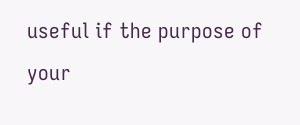useful if the purpose of your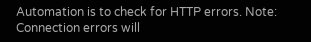Automation is to check for HTTP errors. Note: Connection errors will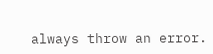always throw an error.